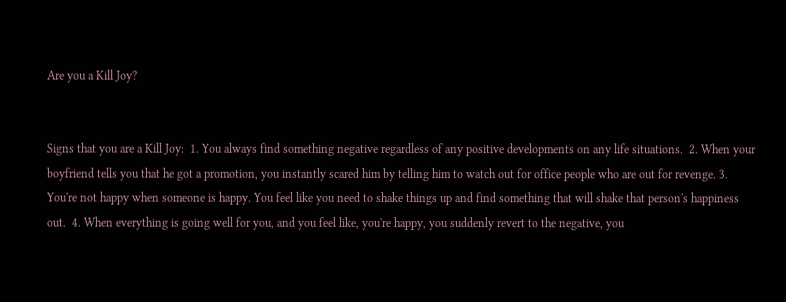Are you a Kill Joy?


Signs that you are a Kill Joy:  1. You always find something negative regardless of any positive developments on any life situations.  2. When your boyfriend tells you that he got a promotion, you instantly scared him by telling him to watch out for office people who are out for revenge. 3. You're not happy when someone is happy. You feel like you need to shake things up and find something that will shake that person's happiness out.  4. When everything is going well for you, and you feel like, you're happy, you suddenly revert to the negative, you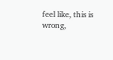feel like, this is wrong,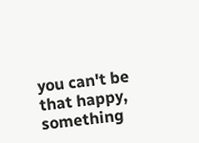you can't be that happy, something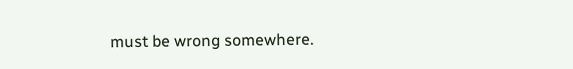must be wrong somewhere.